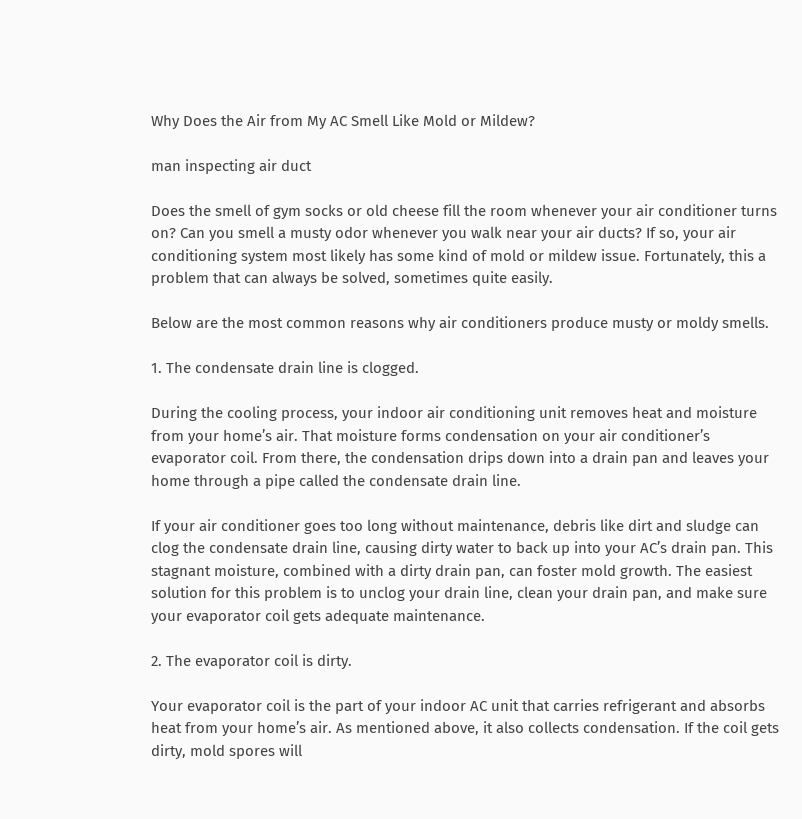Why Does the Air from My AC Smell Like Mold or Mildew?

man inspecting air duct

Does the smell of gym socks or old cheese fill the room whenever your air conditioner turns on? Can you smell a musty odor whenever you walk near your air ducts? If so, your air conditioning system most likely has some kind of mold or mildew issue. Fortunately, this a problem that can always be solved, sometimes quite easily.

Below are the most common reasons why air conditioners produce musty or moldy smells.

1. The condensate drain line is clogged.

During the cooling process, your indoor air conditioning unit removes heat and moisture from your home’s air. That moisture forms condensation on your air conditioner’s evaporator coil. From there, the condensation drips down into a drain pan and leaves your home through a pipe called the condensate drain line.

If your air conditioner goes too long without maintenance, debris like dirt and sludge can clog the condensate drain line, causing dirty water to back up into your AC’s drain pan. This stagnant moisture, combined with a dirty drain pan, can foster mold growth. The easiest solution for this problem is to unclog your drain line, clean your drain pan, and make sure your evaporator coil gets adequate maintenance.

2. The evaporator coil is dirty.

Your evaporator coil is the part of your indoor AC unit that carries refrigerant and absorbs heat from your home’s air. As mentioned above, it also collects condensation. If the coil gets dirty, mold spores will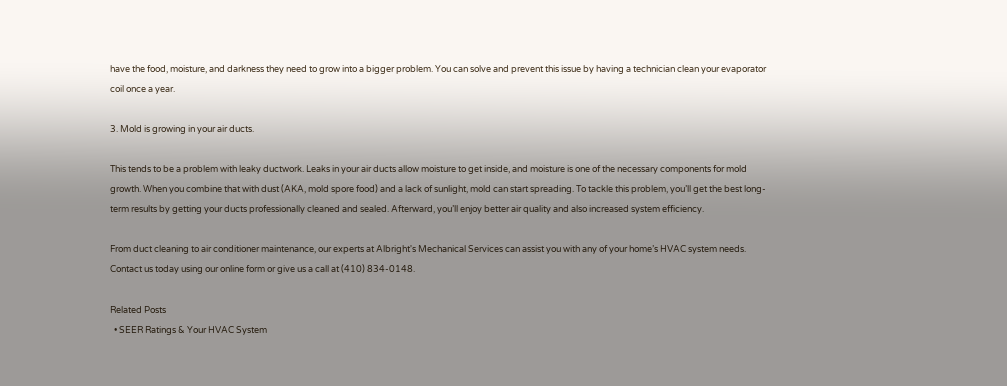have the food, moisture, and darkness they need to grow into a bigger problem. You can solve and prevent this issue by having a technician clean your evaporator coil once a year.

3. Mold is growing in your air ducts.

This tends to be a problem with leaky ductwork. Leaks in your air ducts allow moisture to get inside, and moisture is one of the necessary components for mold growth. When you combine that with dust (AKA, mold spore food) and a lack of sunlight, mold can start spreading. To tackle this problem, you’ll get the best long-term results by getting your ducts professionally cleaned and sealed. Afterward, you’ll enjoy better air quality and also increased system efficiency.

From duct cleaning to air conditioner maintenance, our experts at Albright's Mechanical Services can assist you with any of your home’s HVAC system needs. Contact us today using our online form or give us a call at (410) 834-0148.

Related Posts
  • SEER Ratings & Your HVAC System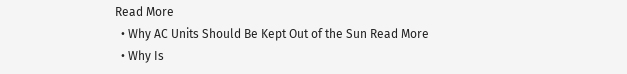Read More
  • Why AC Units Should Be Kept Out of the Sun Read More
  • Why Is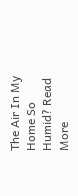The Air In My Home So Humid? Read More